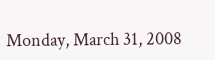Monday, March 31, 2008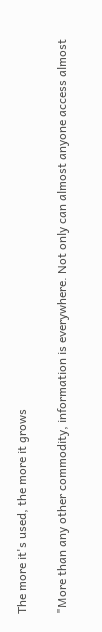The more it's used, the more it grows

"More than any other commodity, information is everywhere. Not only can almost anyone access almost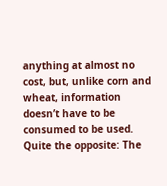anything at almost no cost, but, unlike corn and wheat, information doesn’t have to be consumed to be used. Quite the opposite: The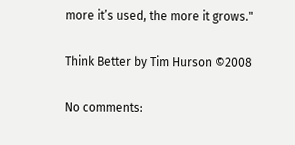more it’s used, the more it grows."

Think Better by Tim Hurson ©2008

No comments: